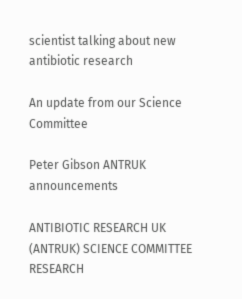scientist talking about new antibiotic research

An update from our Science Committee

Peter Gibson ANTRUK announcements

ANTIBIOTIC RESEARCH UK (ANTRUK) SCIENCE COMMITTEE RESEARCH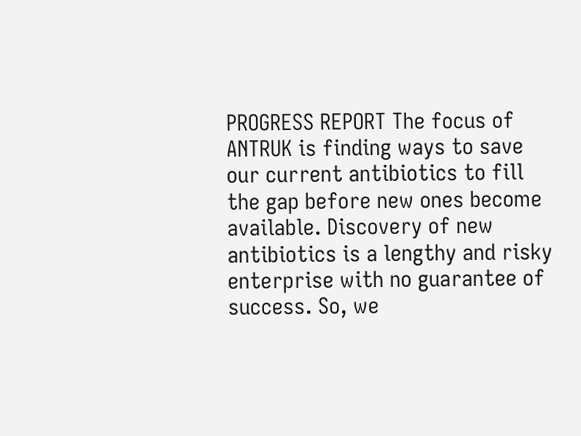PROGRESS REPORT The focus of ANTRUK is finding ways to save our current antibiotics to fill the gap before new ones become available. Discovery of new antibiotics is a lengthy and risky enterprise with no guarantee of success. So, we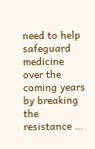need to help safeguard medicine over the coming years by breaking the resistance …